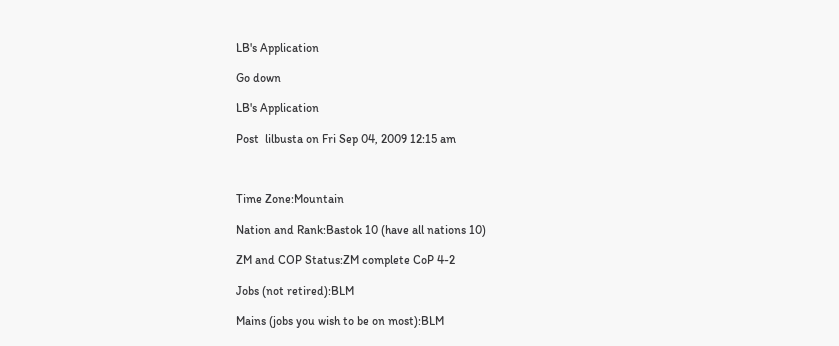LB's Application

Go down

LB's Application

Post  lilbusta on Fri Sep 04, 2009 12:15 am



Time Zone:Mountain

Nation and Rank:Bastok 10 (have all nations 10)

ZM and COP Status:ZM complete CoP 4-2

Jobs (not retired):BLM

Mains (jobs you wish to be on most):BLM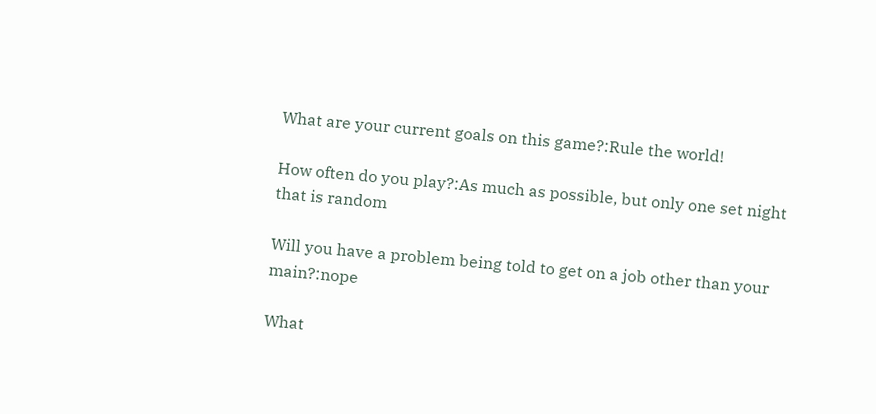What are your current goals on this game?:Rule the world!

How often do you play?:As much as possible, but only one set night that is random

Will you have a problem being told to get on a job other than your main?:nope

What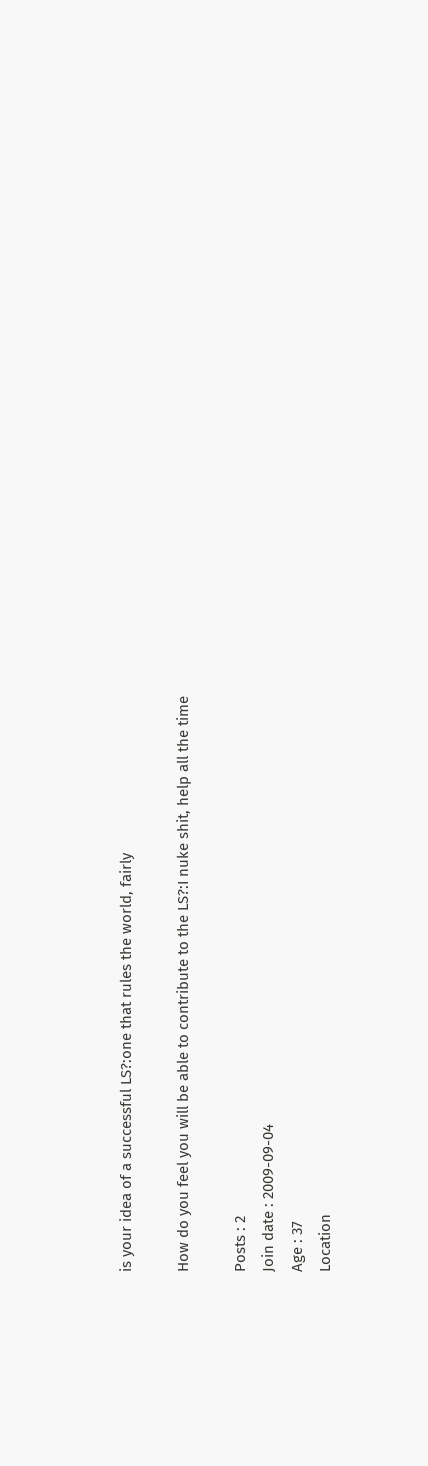is your idea of a successful LS?:one that rules the world, fairly

How do you feel you will be able to contribute to the LS?:I nuke shit, help all the time

Posts : 2
Join date : 2009-09-04
Age : 37
Location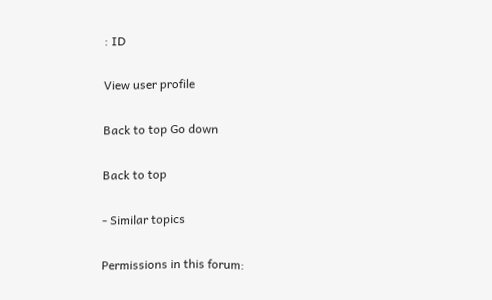: ID

View user profile

Back to top Go down

Back to top

- Similar topics

Permissions in this forum: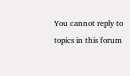You cannot reply to topics in this forum